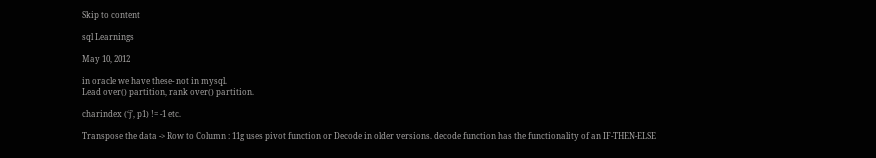Skip to content

sql Learnings

May 10, 2012

in oracle we have these- not in mysql.
Lead over() partition, rank over() partition.

charindex (‘j’, p1) != -1 etc.

Transpose the data -> Row to Column : 11g uses pivot function or Decode in older versions. decode function has the functionality of an IF-THEN-ELSE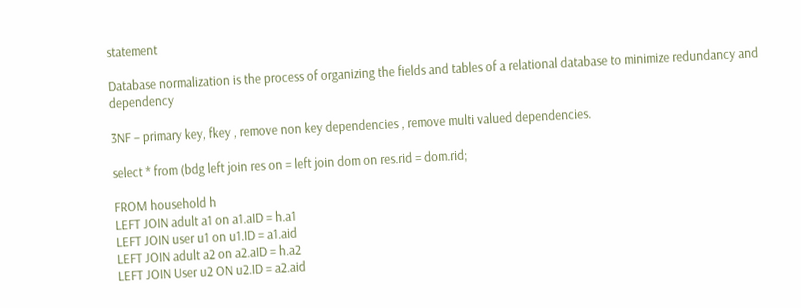statement

Database normalization is the process of organizing the fields and tables of a relational database to minimize redundancy and dependency

3NF – primary key, fkey , remove non key dependencies , remove multi valued dependencies.

select * from (bdg left join res on = left join dom on res.rid = dom.rid;

FROM household h
LEFT JOIN adult a1 on a1.aID = h.a1
LEFT JOIN user u1 on u1.ID = a1.aid
LEFT JOIN adult a2 on a2.aID = h.a2
LEFT JOIN User u2 ON u2.ID = a2.aid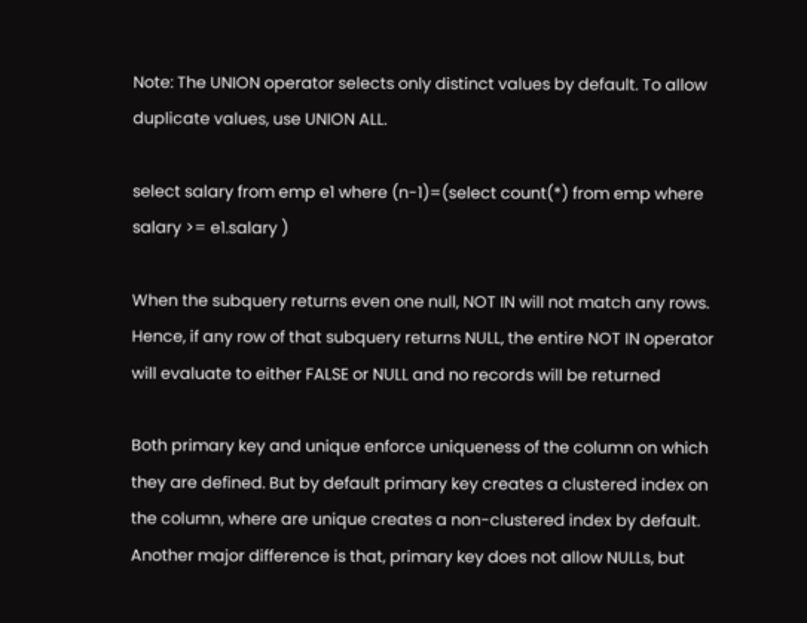Note: The UNION operator selects only distinct values by default. To allow duplicate values, use UNION ALL.

select salary from emp e1 where (n-1)=(select count(*) from emp where salary >= e1.salary )

When the subquery returns even one null, NOT IN will not match any rows.
Hence, if any row of that subquery returns NULL, the entire NOT IN operator will evaluate to either FALSE or NULL and no records will be returned

Both primary key and unique enforce uniqueness of the column on which they are defined. But by default primary key creates a clustered index on the column, where are unique creates a non-clustered index by default. Another major difference is that, primary key does not allow NULLs, but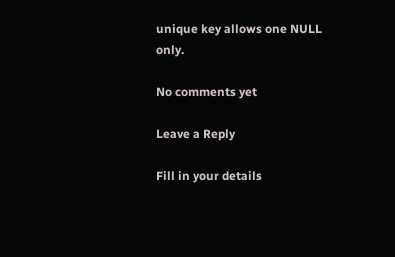unique key allows one NULL only.

No comments yet

Leave a Reply

Fill in your details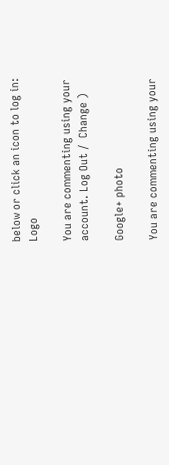below or click an icon to log in: Logo

You are commenting using your account. Log Out /  Change )

Google+ photo

You are commenting using your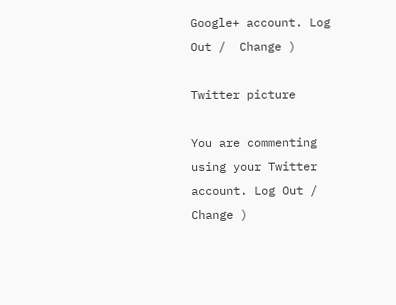Google+ account. Log Out /  Change )

Twitter picture

You are commenting using your Twitter account. Log Out /  Change )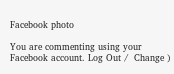Facebook photo

You are commenting using your Facebook account. Log Out /  Change )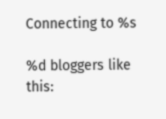Connecting to %s

%d bloggers like this: